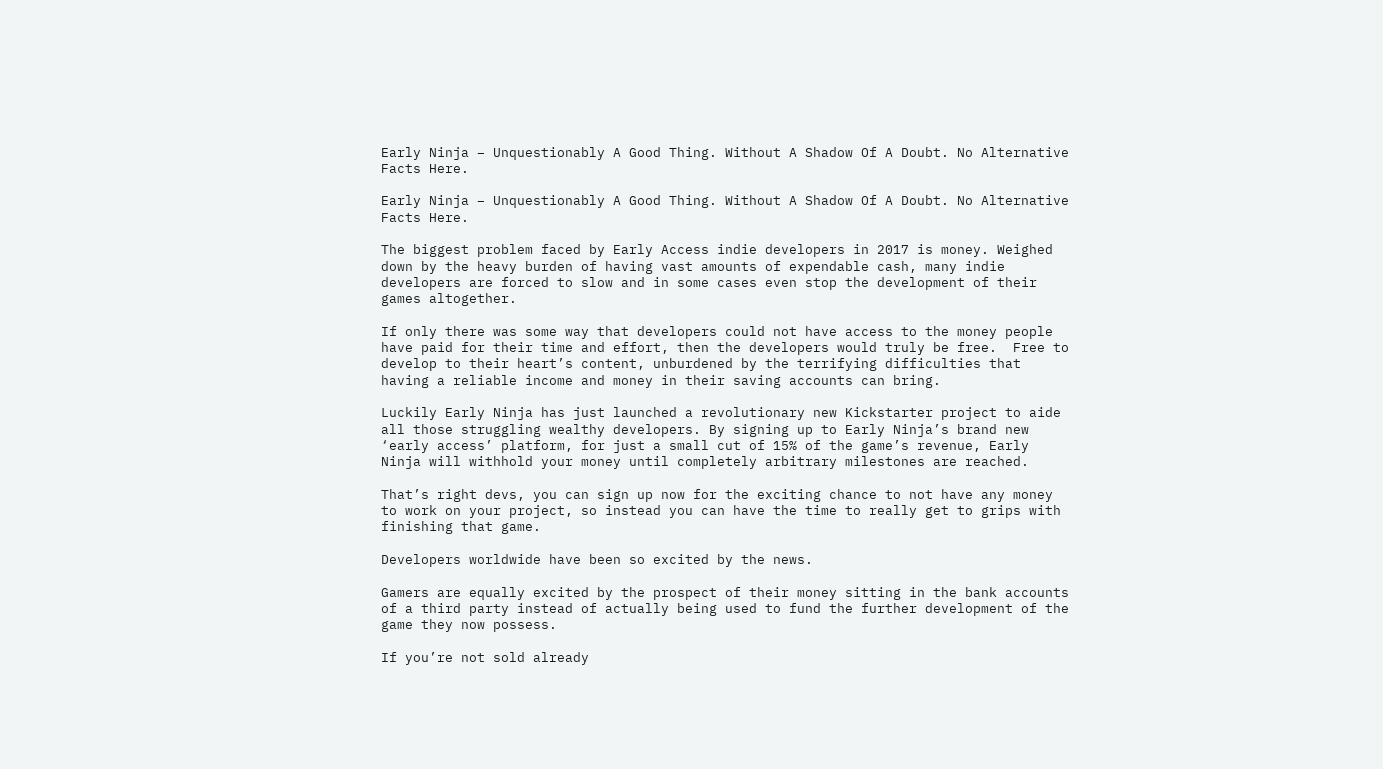Early Ninja – Unquestionably A Good Thing. Without A Shadow Of A Doubt. No Alternative Facts Here.

Early Ninja – Unquestionably A Good Thing. Without A Shadow Of A Doubt. No Alternative Facts Here.

The biggest problem faced by Early Access indie developers in 2017 is money. Weighed down by the heavy burden of having vast amounts of expendable cash, many indie developers are forced to slow and in some cases even stop the development of their games altogether.

If only there was some way that developers could not have access to the money people have paid for their time and effort, then the developers would truly be free.  Free to develop to their heart’s content, unburdened by the terrifying difficulties that having a reliable income and money in their saving accounts can bring.

Luckily Early Ninja has just launched a revolutionary new Kickstarter project to aide all those struggling wealthy developers. By signing up to Early Ninja’s brand new ‘early access’ platform, for just a small cut of 15% of the game’s revenue, Early Ninja will withhold your money until completely arbitrary milestones are reached.

That’s right devs, you can sign up now for the exciting chance to not have any money to work on your project, so instead you can have the time to really get to grips with finishing that game.

Developers worldwide have been so excited by the news.

Gamers are equally excited by the prospect of their money sitting in the bank accounts of a third party instead of actually being used to fund the further development of the game they now possess.

If you’re not sold already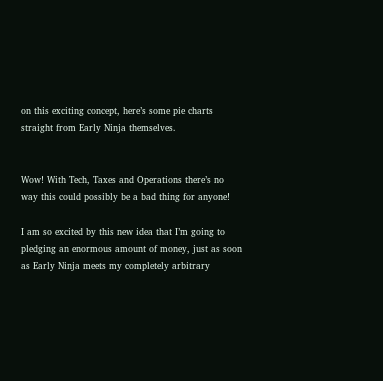on this exciting concept, here’s some pie charts straight from Early Ninja themselves.


Wow! With Tech, Taxes and Operations there’s no way this could possibly be a bad thing for anyone!

I am so excited by this new idea that I’m going to pledging an enormous amount of money, just as soon as Early Ninja meets my completely arbitrary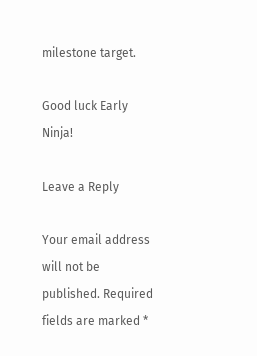milestone target.

Good luck Early Ninja!

Leave a Reply

Your email address will not be published. Required fields are marked *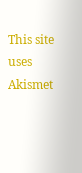This site uses Akismet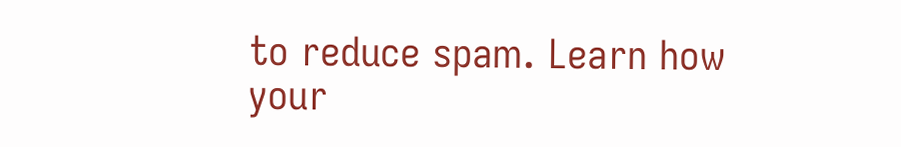to reduce spam. Learn how your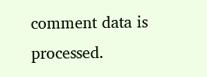comment data is processed.